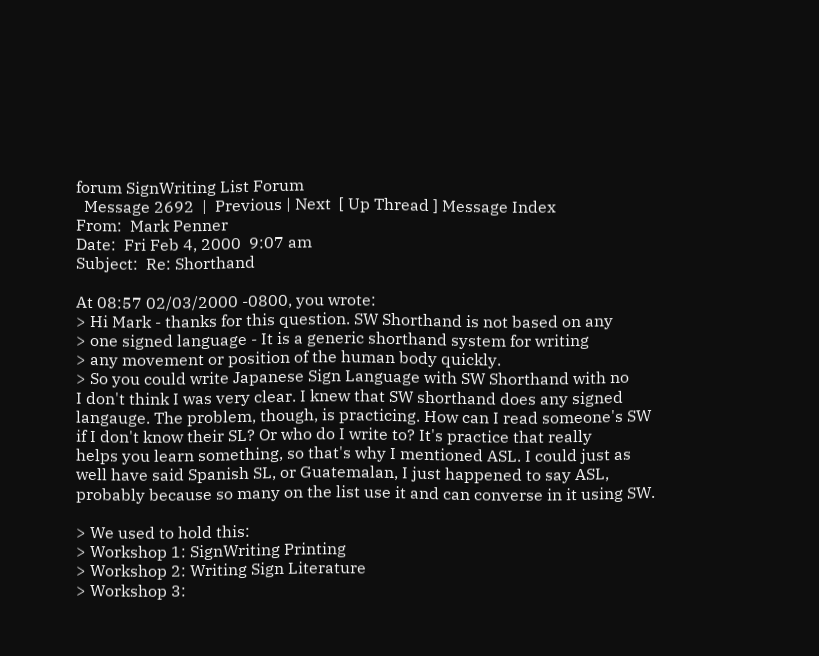forum SignWriting List Forum
  Message 2692  |  Previous | Next  [ Up Thread ] Message Index
From:  Mark Penner
Date:  Fri Feb 4, 2000  9:07 am
Subject:  Re: Shorthand

At 08:57 02/03/2000 -0800, you wrote:
> Hi Mark - thanks for this question. SW Shorthand is not based on any
> one signed language - It is a generic shorthand system for writing
> any movement or position of the human body quickly.
> So you could write Japanese Sign Language with SW Shorthand with no
I don't think I was very clear. I knew that SW shorthand does any signed
langauge. The problem, though, is practicing. How can I read someone's SW
if I don't know their SL? Or who do I write to? It's practice that really
helps you learn something, so that's why I mentioned ASL. I could just as
well have said Spanish SL, or Guatemalan, I just happened to say ASL,
probably because so many on the list use it and can converse in it using SW.

> We used to hold this:
> Workshop 1: SignWriting Printing
> Workshop 2: Writing Sign Literature
> Workshop 3: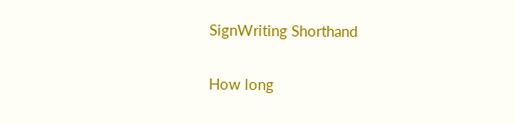SignWriting Shorthand

How long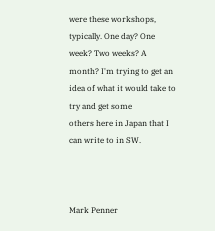were these workshops, typically. One day? One week? Two weeks? A
month? I'm trying to get an idea of what it would take to try and get some
others here in Japan that I can write to in SW.



Mark Penner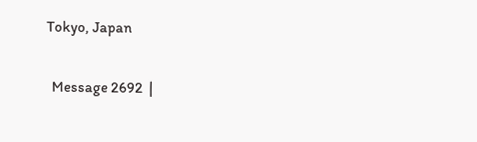Tokyo, Japan

  Message 2692  |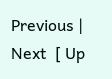Previous | Next  [ Up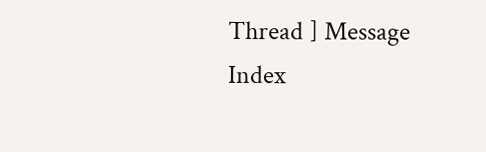Thread ] Message Index